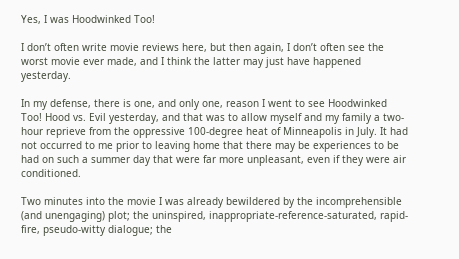Yes, I was Hoodwinked Too!

I don’t often write movie reviews here, but then again, I don’t often see the worst movie ever made, and I think the latter may just have happened yesterday.

In my defense, there is one, and only one, reason I went to see Hoodwinked Too! Hood vs. Evil yesterday, and that was to allow myself and my family a two-hour reprieve from the oppressive 100-degree heat of Minneapolis in July. It had not occurred to me prior to leaving home that there may be experiences to be had on such a summer day that were far more unpleasant, even if they were air conditioned.

Two minutes into the movie I was already bewildered by the incomprehensible (and unengaging) plot; the uninspired, inappropriate-reference-saturated, rapid-fire, pseudo-witty dialogue; the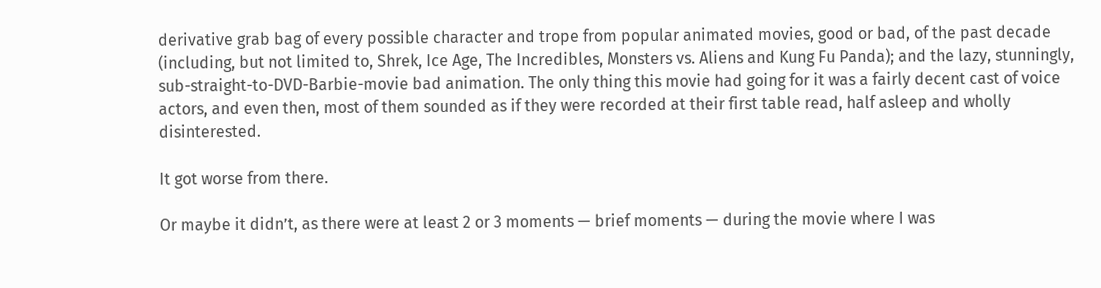derivative grab bag of every possible character and trope from popular animated movies, good or bad, of the past decade (including, but not limited to, Shrek, Ice Age, The Incredibles, Monsters vs. Aliens and Kung Fu Panda); and the lazy, stunningly, sub-straight-to-DVD-Barbie-movie bad animation. The only thing this movie had going for it was a fairly decent cast of voice actors, and even then, most of them sounded as if they were recorded at their first table read, half asleep and wholly disinterested.

It got worse from there.

Or maybe it didn’t, as there were at least 2 or 3 moments — brief moments — during the movie where I was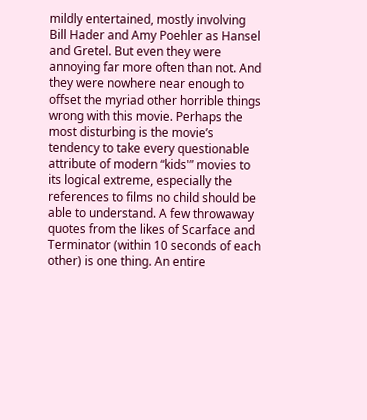mildly entertained, mostly involving Bill Hader and Amy Poehler as Hansel and Gretel. But even they were annoying far more often than not. And they were nowhere near enough to offset the myriad other horrible things wrong with this movie. Perhaps the most disturbing is the movie’s tendency to take every questionable attribute of modern “kids'” movies to its logical extreme, especially the references to films no child should be able to understand. A few throwaway quotes from the likes of Scarface and Terminator (within 10 seconds of each other) is one thing. An entire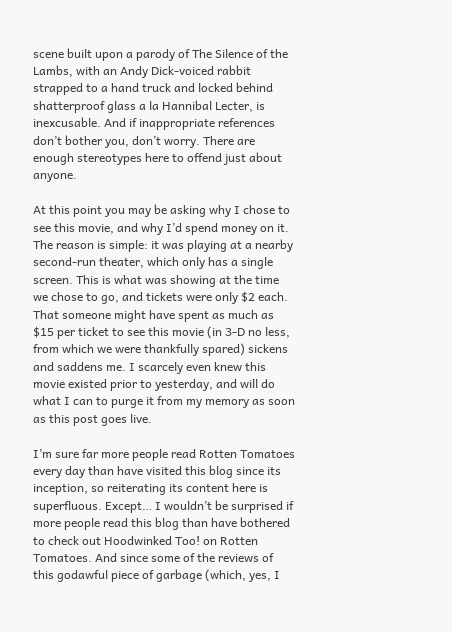scene built upon a parody of The Silence of the Lambs, with an Andy Dick-voiced rabbit strapped to a hand truck and locked behind shatterproof glass a la Hannibal Lecter, is inexcusable. And if inappropriate references don’t bother you, don’t worry. There are enough stereotypes here to offend just about anyone.

At this point you may be asking why I chose to see this movie, and why I’d spend money on it. The reason is simple: it was playing at a nearby second-run theater, which only has a single screen. This is what was showing at the time we chose to go, and tickets were only $2 each. That someone might have spent as much as $15 per ticket to see this movie (in 3-D no less, from which we were thankfully spared) sickens and saddens me. I scarcely even knew this movie existed prior to yesterday, and will do what I can to purge it from my memory as soon as this post goes live.

I’m sure far more people read Rotten Tomatoes every day than have visited this blog since its inception, so reiterating its content here is superfluous. Except… I wouldn’t be surprised if more people read this blog than have bothered to check out Hoodwinked Too! on Rotten Tomatoes. And since some of the reviews of this godawful piece of garbage (which, yes, I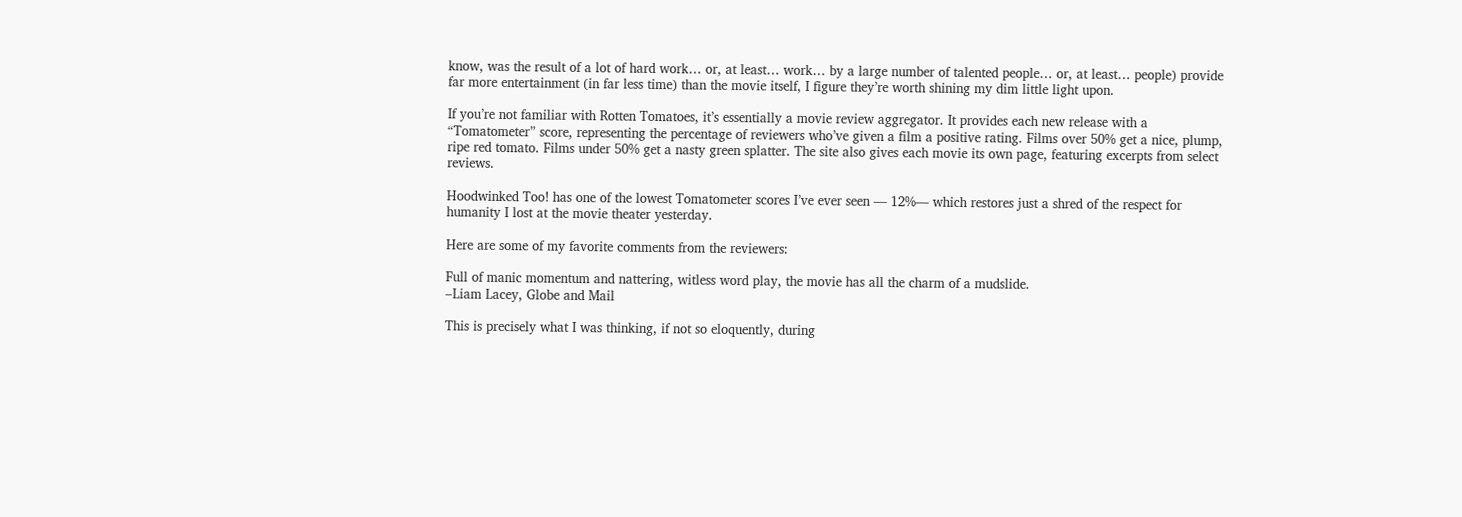know, was the result of a lot of hard work… or, at least… work… by a large number of talented people… or, at least… people) provide far more entertainment (in far less time) than the movie itself, I figure they’re worth shining my dim little light upon.

If you’re not familiar with Rotten Tomatoes, it’s essentially a movie review aggregator. It provides each new release with a “Tomatometer” score, representing the percentage of reviewers who’ve given a film a positive rating. Films over 50% get a nice, plump, ripe red tomato. Films under 50% get a nasty green splatter. The site also gives each movie its own page, featuring excerpts from select reviews.

Hoodwinked Too! has one of the lowest Tomatometer scores I’ve ever seen — 12%— which restores just a shred of the respect for humanity I lost at the movie theater yesterday.

Here are some of my favorite comments from the reviewers:

Full of manic momentum and nattering, witless word play, the movie has all the charm of a mudslide.
–Liam Lacey, Globe and Mail

This is precisely what I was thinking, if not so eloquently, during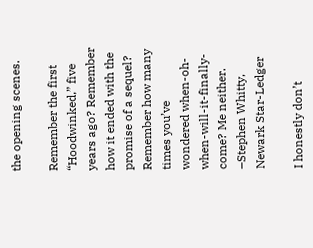the opening scenes.

Remember the first “Hoodwinked,” five years ago? Remember how it ended with the promise of a sequel? Remember how many times you’ve wondered when-oh-when-will-it-finally-come? Me neither.
–Stephen Whitty, Newark Star-Ledger

I honestly don’t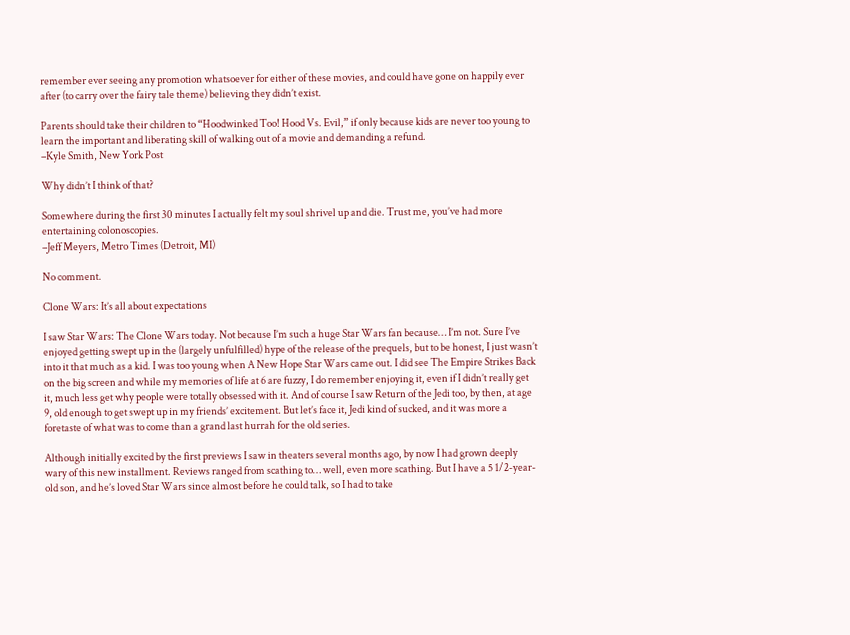remember ever seeing any promotion whatsoever for either of these movies, and could have gone on happily ever after (to carry over the fairy tale theme) believing they didn’t exist.

Parents should take their children to “Hoodwinked Too! Hood Vs. Evil,” if only because kids are never too young to learn the important and liberating skill of walking out of a movie and demanding a refund.
–Kyle Smith, New York Post

Why didn’t I think of that?

Somewhere during the first 30 minutes I actually felt my soul shrivel up and die. Trust me, you’ve had more entertaining colonoscopies.
–Jeff Meyers, Metro Times (Detroit, MI)

No comment.

Clone Wars: It’s all about expectations

I saw Star Wars: The Clone Wars today. Not because I’m such a huge Star Wars fan because… I’m not. Sure I’ve enjoyed getting swept up in the (largely unfulfilled) hype of the release of the prequels, but to be honest, I just wasn’t into it that much as a kid. I was too young when A New Hope Star Wars came out. I did see The Empire Strikes Back on the big screen and while my memories of life at 6 are fuzzy, I do remember enjoying it, even if I didn’t really get it, much less get why people were totally obsessed with it. And of course I saw Return of the Jedi too, by then, at age 9, old enough to get swept up in my friends’ excitement. But let’s face it, Jedi kind of sucked, and it was more a foretaste of what was to come than a grand last hurrah for the old series.

Although initially excited by the first previews I saw in theaters several months ago, by now I had grown deeply wary of this new installment. Reviews ranged from scathing to… well, even more scathing. But I have a 5 1/2-year-old son, and he’s loved Star Wars since almost before he could talk, so I had to take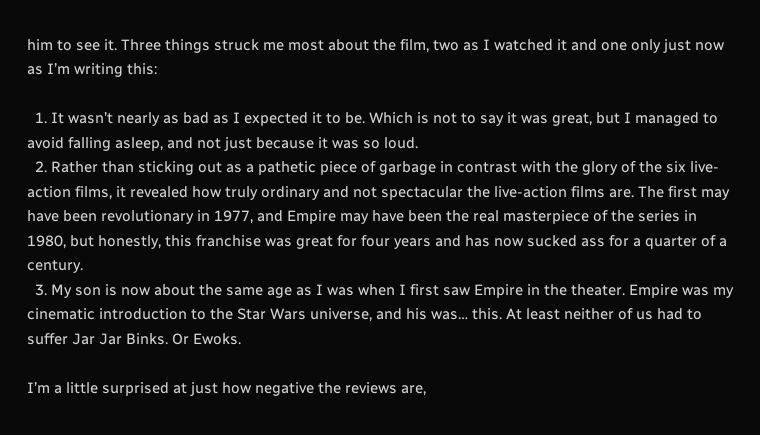him to see it. Three things struck me most about the film, two as I watched it and one only just now as I’m writing this:

  1. It wasn’t nearly as bad as I expected it to be. Which is not to say it was great, but I managed to avoid falling asleep, and not just because it was so loud.
  2. Rather than sticking out as a pathetic piece of garbage in contrast with the glory of the six live-action films, it revealed how truly ordinary and not spectacular the live-action films are. The first may have been revolutionary in 1977, and Empire may have been the real masterpiece of the series in 1980, but honestly, this franchise was great for four years and has now sucked ass for a quarter of a century.
  3. My son is now about the same age as I was when I first saw Empire in the theater. Empire was my cinematic introduction to the Star Wars universe, and his was… this. At least neither of us had to suffer Jar Jar Binks. Or Ewoks.

I’m a little surprised at just how negative the reviews are,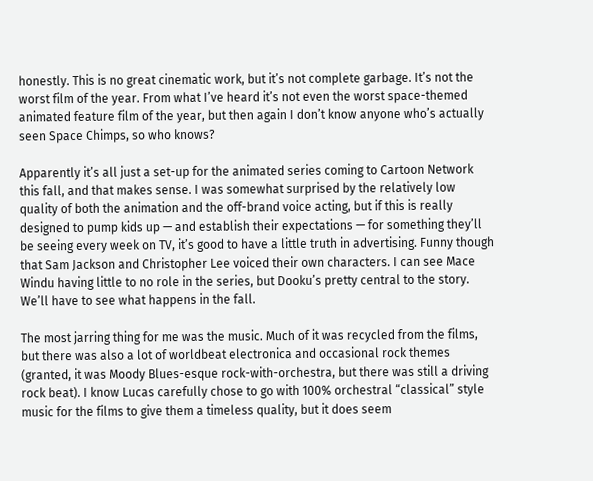honestly. This is no great cinematic work, but it’s not complete garbage. It’s not the worst film of the year. From what I’ve heard it’s not even the worst space-themed animated feature film of the year, but then again I don’t know anyone who’s actually seen Space Chimps, so who knows?

Apparently it’s all just a set-up for the animated series coming to Cartoon Network this fall, and that makes sense. I was somewhat surprised by the relatively low quality of both the animation and the off-brand voice acting, but if this is really designed to pump kids up — and establish their expectations — for something they’ll be seeing every week on TV, it’s good to have a little truth in advertising. Funny though that Sam Jackson and Christopher Lee voiced their own characters. I can see Mace Windu having little to no role in the series, but Dooku’s pretty central to the story. We’ll have to see what happens in the fall.

The most jarring thing for me was the music. Much of it was recycled from the films, but there was also a lot of worldbeat electronica and occasional rock themes (granted, it was Moody Blues-esque rock-with-orchestra, but there was still a driving rock beat). I know Lucas carefully chose to go with 100% orchestral “classical” style music for the films to give them a timeless quality, but it does seem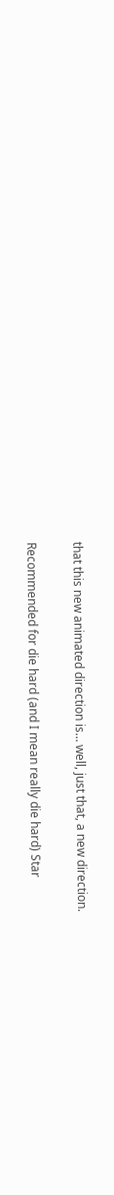that this new animated direction is… well, just that, a new direction.

Recommended for die hard (and I mean really die hard) Star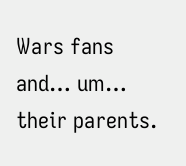Wars fans and… um… their parents.